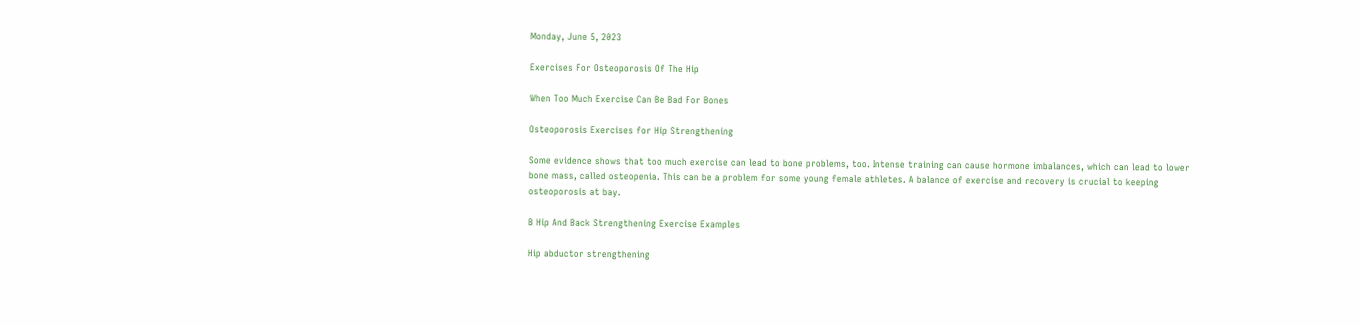Monday, June 5, 2023

Exercises For Osteoporosis Of The Hip

When Too Much Exercise Can Be Bad For Bones

Osteoporosis Exercises for Hip Strengthening

Some evidence shows that too much exercise can lead to bone problems, too. Intense training can cause hormone imbalances, which can lead to lower bone mass, called osteopenia. This can be a problem for some young female athletes. A balance of exercise and recovery is crucial to keeping osteoporosis at bay.

B Hip And Back Strengthening Exercise Examples

Hip abductor strengthening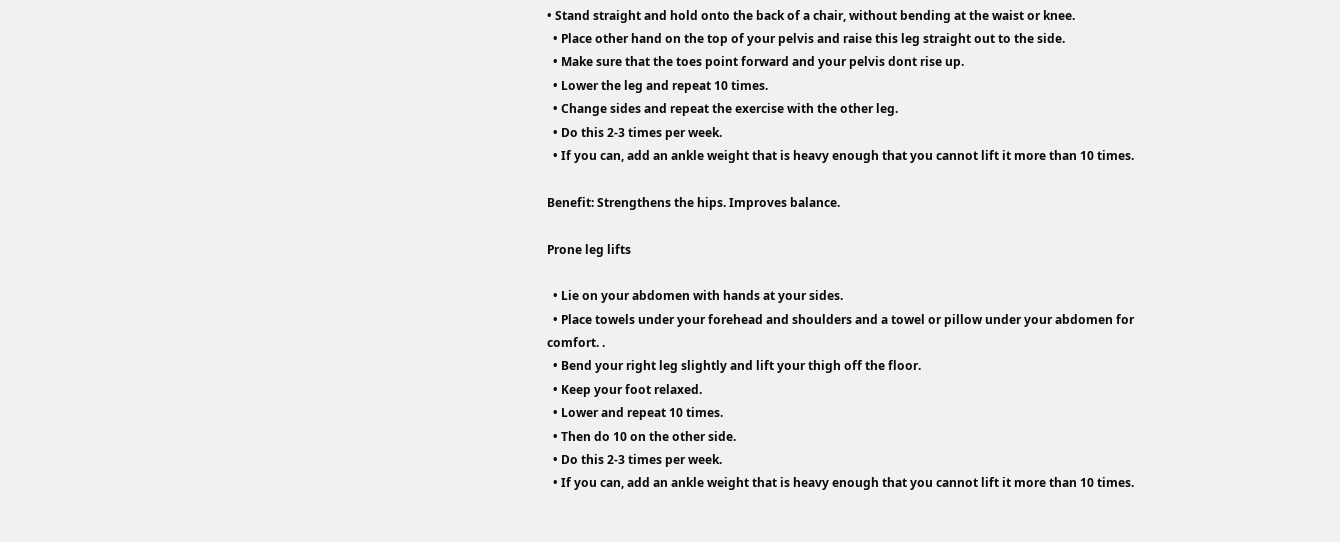• Stand straight and hold onto the back of a chair, without bending at the waist or knee.
  • Place other hand on the top of your pelvis and raise this leg straight out to the side.
  • Make sure that the toes point forward and your pelvis dont rise up.
  • Lower the leg and repeat 10 times.
  • Change sides and repeat the exercise with the other leg.
  • Do this 2-3 times per week.
  • If you can, add an ankle weight that is heavy enough that you cannot lift it more than 10 times.

Benefit: Strengthens the hips. Improves balance.

Prone leg lifts

  • Lie on your abdomen with hands at your sides.
  • Place towels under your forehead and shoulders and a towel or pillow under your abdomen for comfort. .
  • Bend your right leg slightly and lift your thigh off the floor.
  • Keep your foot relaxed.
  • Lower and repeat 10 times.
  • Then do 10 on the other side.
  • Do this 2-3 times per week.
  • If you can, add an ankle weight that is heavy enough that you cannot lift it more than 10 times.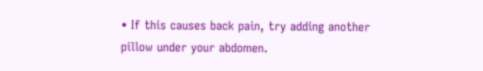• If this causes back pain, try adding another pillow under your abdomen.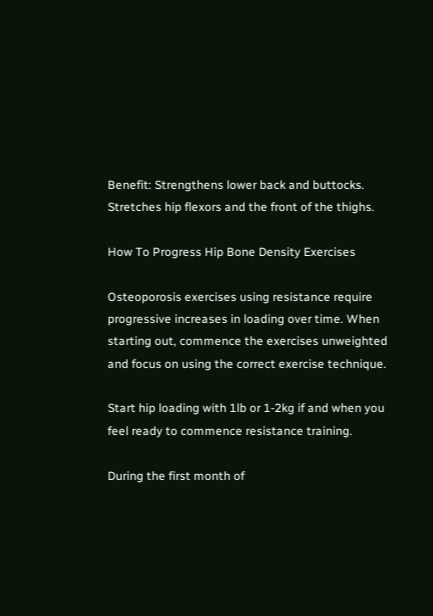Benefit: Strengthens lower back and buttocks. Stretches hip flexors and the front of the thighs.

How To Progress Hip Bone Density Exercises

Osteoporosis exercises using resistance require progressive increases in loading over time. When starting out, commence the exercises unweighted and focus on using the correct exercise technique.

Start hip loading with 1lb or 1-2kg if and when you feel ready to commence resistance training.

During the first month of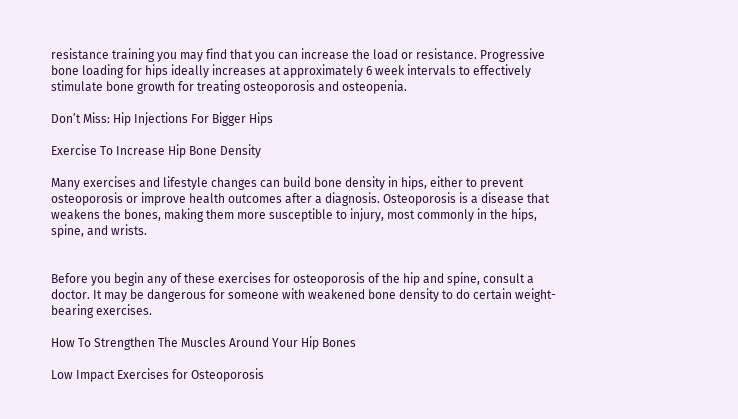resistance training you may find that you can increase the load or resistance. Progressive bone loading for hips ideally increases at approximately 6 week intervals to effectively stimulate bone growth for treating osteoporosis and osteopenia.

Don’t Miss: Hip Injections For Bigger Hips

Exercise To Increase Hip Bone Density

Many exercises and lifestyle changes can build bone density in hips, either to prevent osteoporosis or improve health outcomes after a diagnosis. Osteoporosis is a disease that weakens the bones, making them more susceptible to injury, most commonly in the hips, spine, and wrists.


Before you begin any of these exercises for osteoporosis of the hip and spine, consult a doctor. It may be dangerous for someone with weakened bone density to do certain weight-bearing exercises.

How To Strengthen The Muscles Around Your Hip Bones

Low Impact Exercises for Osteoporosis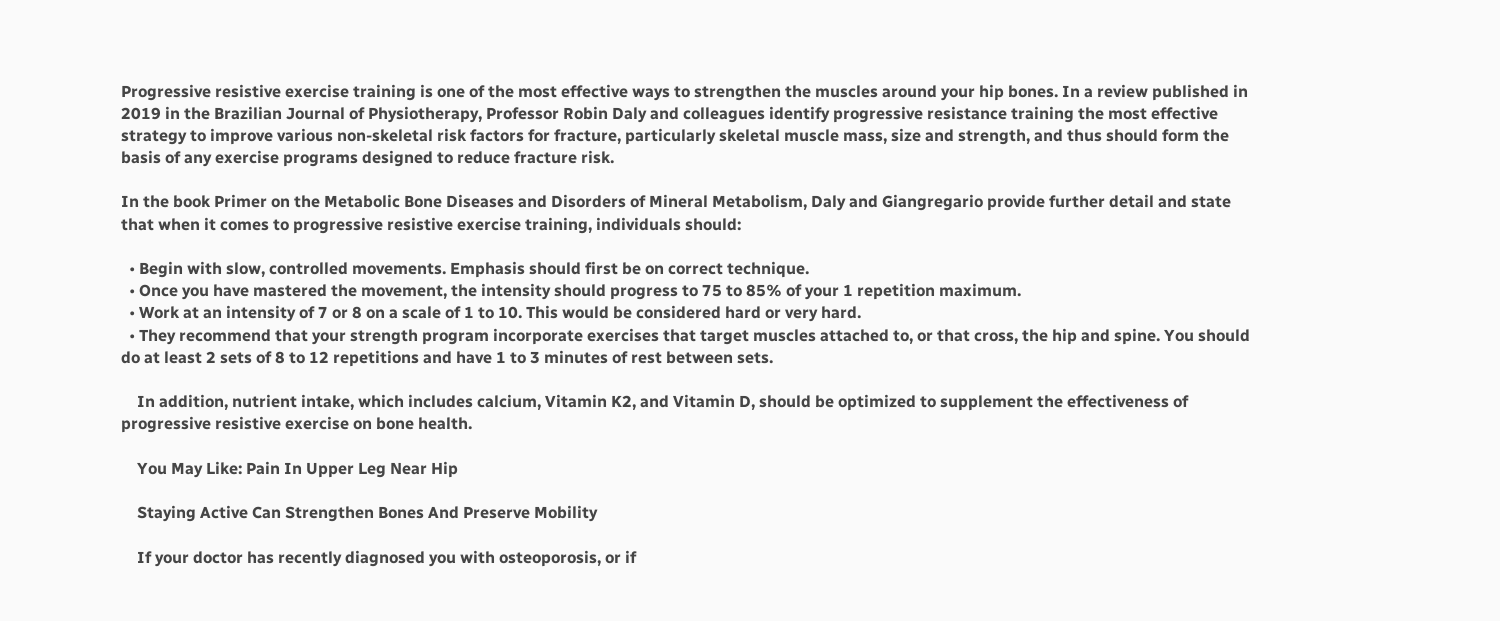Progressive resistive exercise training is one of the most effective ways to strengthen the muscles around your hip bones. In a review published in 2019 in the Brazilian Journal of Physiotherapy, Professor Robin Daly and colleagues identify progressive resistance training the most effective strategy to improve various non-skeletal risk factors for fracture, particularly skeletal muscle mass, size and strength, and thus should form the basis of any exercise programs designed to reduce fracture risk.

In the book Primer on the Metabolic Bone Diseases and Disorders of Mineral Metabolism, Daly and Giangregario provide further detail and state that when it comes to progressive resistive exercise training, individuals should:

  • Begin with slow, controlled movements. Emphasis should first be on correct technique.
  • Once you have mastered the movement, the intensity should progress to 75 to 85% of your 1 repetition maximum.
  • Work at an intensity of 7 or 8 on a scale of 1 to 10. This would be considered hard or very hard.
  • They recommend that your strength program incorporate exercises that target muscles attached to, or that cross, the hip and spine. You should do at least 2 sets of 8 to 12 repetitions and have 1 to 3 minutes of rest between sets.

    In addition, nutrient intake, which includes calcium, Vitamin K2, and Vitamin D, should be optimized to supplement the effectiveness of progressive resistive exercise on bone health.

    You May Like: Pain In Upper Leg Near Hip

    Staying Active Can Strengthen Bones And Preserve Mobility

    If your doctor has recently diagnosed you with osteoporosis, or if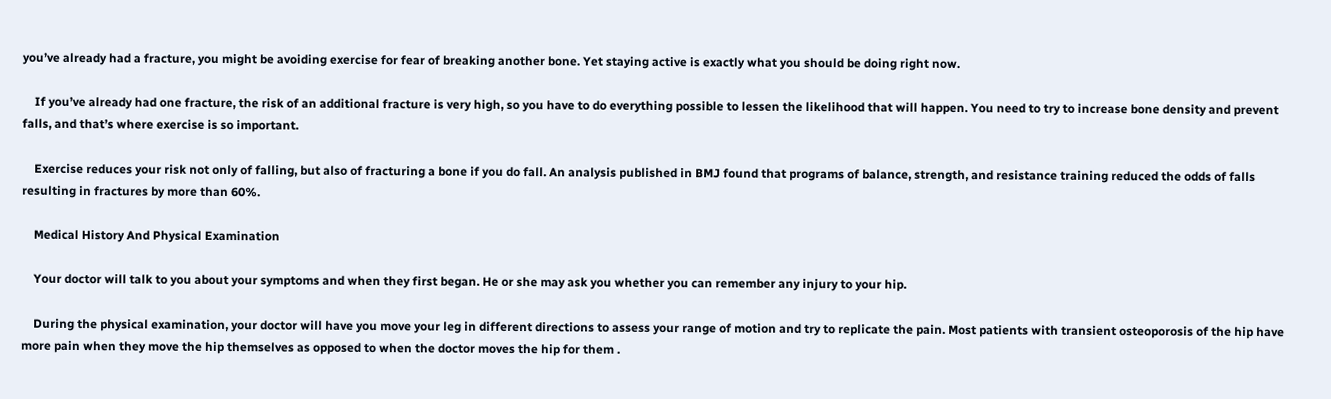you’ve already had a fracture, you might be avoiding exercise for fear of breaking another bone. Yet staying active is exactly what you should be doing right now.

    If you’ve already had one fracture, the risk of an additional fracture is very high, so you have to do everything possible to lessen the likelihood that will happen. You need to try to increase bone density and prevent falls, and that’s where exercise is so important.

    Exercise reduces your risk not only of falling, but also of fracturing a bone if you do fall. An analysis published in BMJ found that programs of balance, strength, and resistance training reduced the odds of falls resulting in fractures by more than 60%.

    Medical History And Physical Examination

    Your doctor will talk to you about your symptoms and when they first began. He or she may ask you whether you can remember any injury to your hip.

    During the physical examination, your doctor will have you move your leg in different directions to assess your range of motion and try to replicate the pain. Most patients with transient osteoporosis of the hip have more pain when they move the hip themselves as opposed to when the doctor moves the hip for them .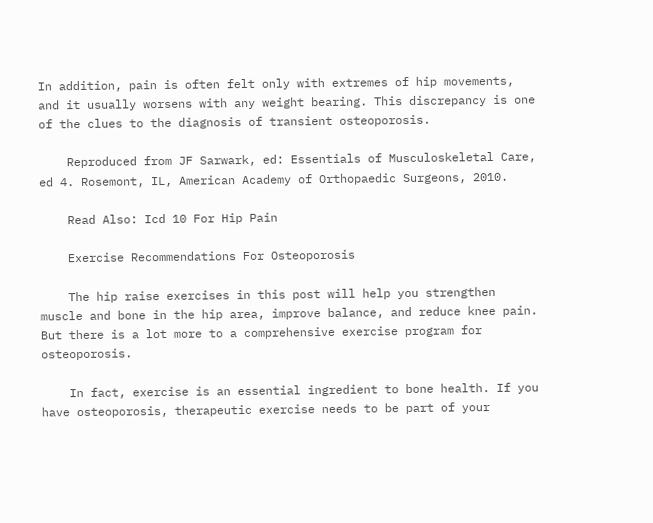In addition, pain is often felt only with extremes of hip movements, and it usually worsens with any weight bearing. This discrepancy is one of the clues to the diagnosis of transient osteoporosis.

    Reproduced from JF Sarwark, ed: Essentials of Musculoskeletal Care, ed 4. Rosemont, IL, American Academy of Orthopaedic Surgeons, 2010.

    Read Also: Icd 10 For Hip Pain

    Exercise Recommendations For Osteoporosis

    The hip raise exercises in this post will help you strengthen muscle and bone in the hip area, improve balance, and reduce knee pain. But there is a lot more to a comprehensive exercise program for osteoporosis.

    In fact, exercise is an essential ingredient to bone health. If you have osteoporosis, therapeutic exercise needs to be part of your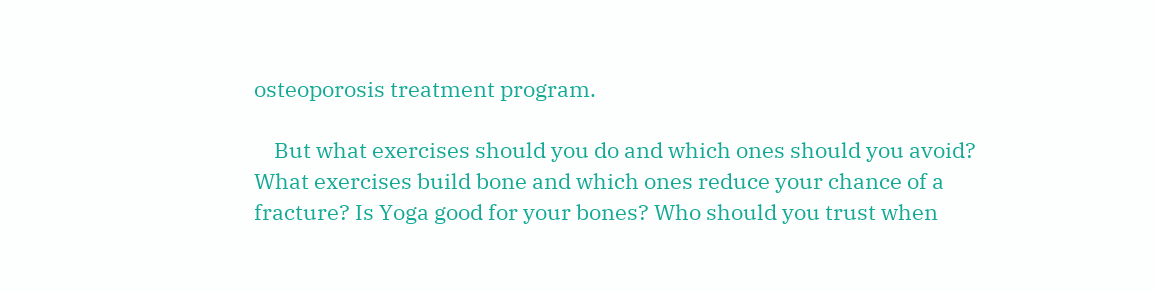osteoporosis treatment program.

    But what exercises should you do and which ones should you avoid? What exercises build bone and which ones reduce your chance of a fracture? Is Yoga good for your bones? Who should you trust when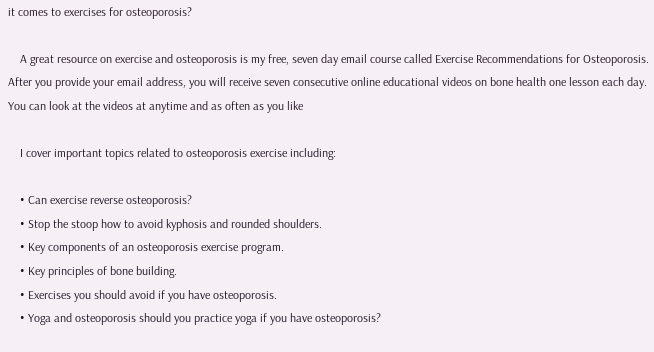it comes to exercises for osteoporosis?

    A great resource on exercise and osteoporosis is my free, seven day email course called Exercise Recommendations for Osteoporosis. After you provide your email address, you will receive seven consecutive online educational videos on bone health one lesson each day. You can look at the videos at anytime and as often as you like

    I cover important topics related to osteoporosis exercise including:

    • Can exercise reverse osteoporosis?
    • Stop the stoop how to avoid kyphosis and rounded shoulders.
    • Key components of an osteoporosis exercise program.
    • Key principles of bone building.
    • Exercises you should avoid if you have osteoporosis.
    • Yoga and osteoporosis should you practice yoga if you have osteoporosis?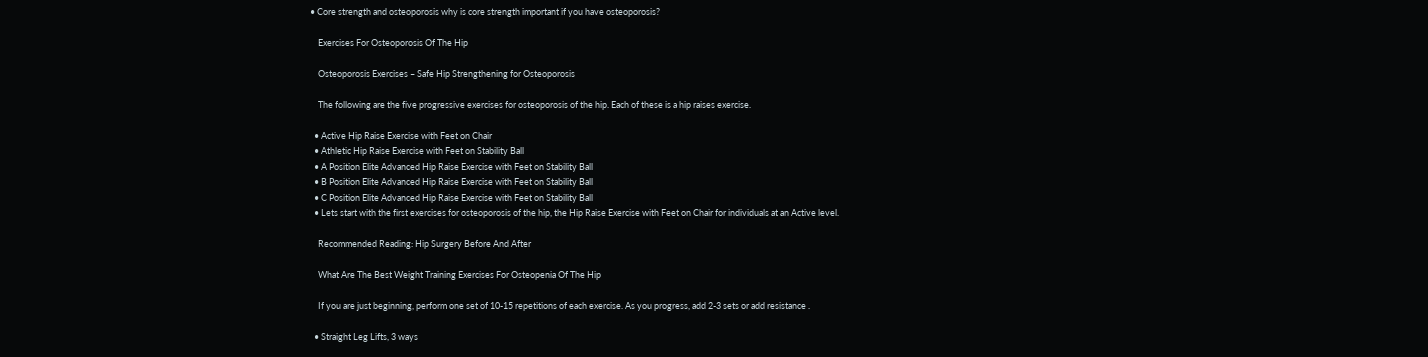• Core strength and osteoporosis why is core strength important if you have osteoporosis?

    Exercises For Osteoporosis Of The Hip

    Osteoporosis Exercises – Safe Hip Strengthening for Osteoporosis

    The following are the five progressive exercises for osteoporosis of the hip. Each of these is a hip raises exercise.

  • Active Hip Raise Exercise with Feet on Chair
  • Athletic Hip Raise Exercise with Feet on Stability Ball
  • A Position Elite Advanced Hip Raise Exercise with Feet on Stability Ball
  • B Position Elite Advanced Hip Raise Exercise with Feet on Stability Ball
  • C Position Elite Advanced Hip Raise Exercise with Feet on Stability Ball
  • Lets start with the first exercises for osteoporosis of the hip, the Hip Raise Exercise with Feet on Chair for individuals at an Active level.

    Recommended Reading: Hip Surgery Before And After

    What Are The Best Weight Training Exercises For Osteopenia Of The Hip

    If you are just beginning, perform one set of 10-15 repetitions of each exercise. As you progress, add 2-3 sets or add resistance .

  • Straight Leg Lifts, 3 ways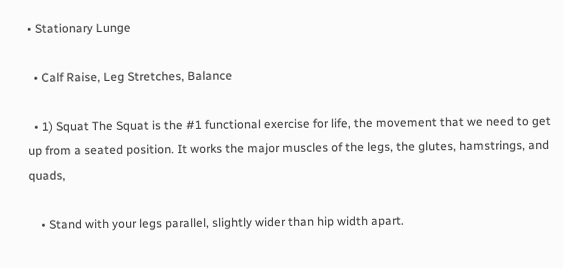• Stationary Lunge

  • Calf Raise, Leg Stretches, Balance

  • 1) Squat The Squat is the #1 functional exercise for life, the movement that we need to get up from a seated position. It works the major muscles of the legs, the glutes, hamstrings, and quads,

    • Stand with your legs parallel, slightly wider than hip width apart.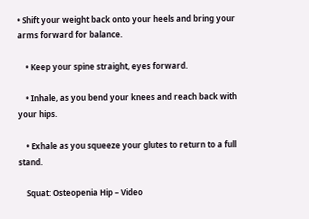• Shift your weight back onto your heels and bring your arms forward for balance.

    • Keep your spine straight, eyes forward.

    • Inhale, as you bend your knees and reach back with your hips.

    • Exhale as you squeeze your glutes to return to a full stand.

    Squat: Osteopenia Hip – Video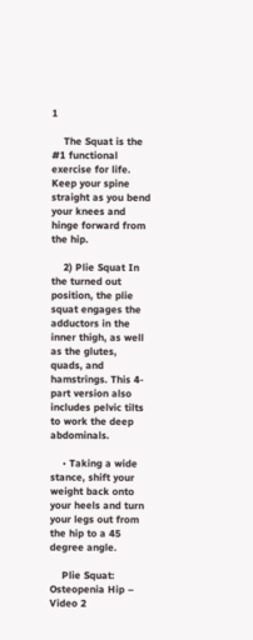1

    The Squat is the #1 functional exercise for life. Keep your spine straight as you bend your knees and hinge forward from the hip.

    2) Plie Squat In the turned out position, the plie squat engages the adductors in the inner thigh, as well as the glutes, quads, and hamstrings. This 4-part version also includes pelvic tilts to work the deep abdominals.

    • Taking a wide stance, shift your weight back onto your heels and turn your legs out from the hip to a 45 degree angle.

    Plie Squat: Osteopenia Hip – Video 2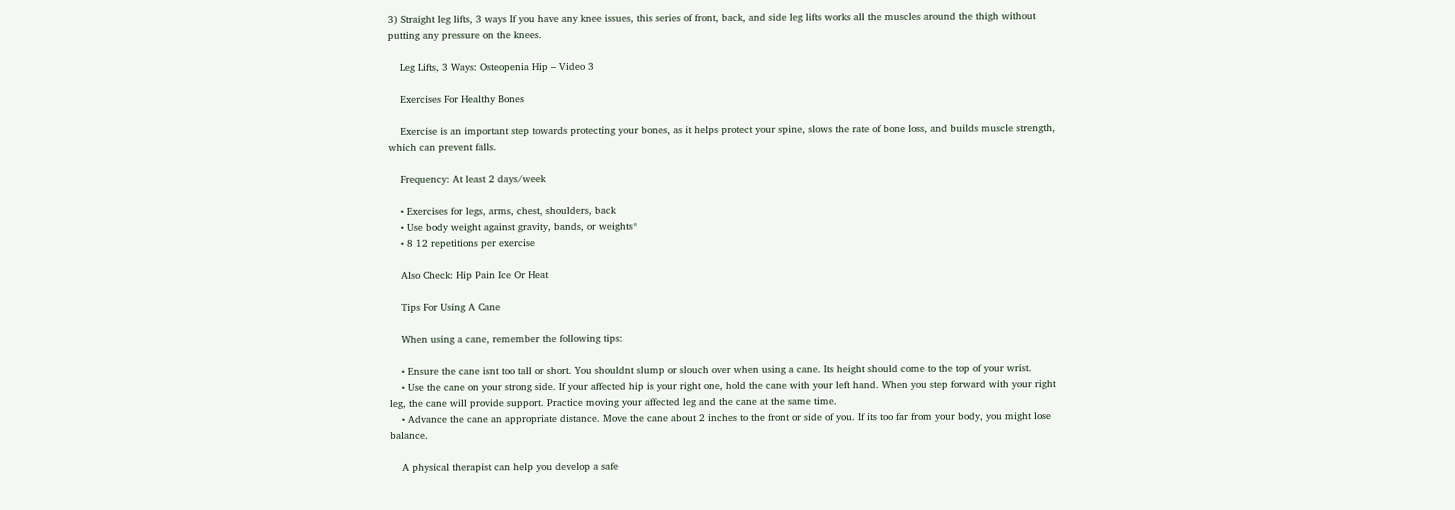3) Straight leg lifts, 3 ways If you have any knee issues, this series of front, back, and side leg lifts works all the muscles around the thigh without putting any pressure on the knees.

    Leg Lifts, 3 Ways: Osteopenia Hip – Video 3

    Exercises For Healthy Bones

    Exercise is an important step towards protecting your bones, as it helps protect your spine, slows the rate of bone loss, and builds muscle strength, which can prevent falls.

    Frequency: At least 2 days/week

    • Exercises for legs, arms, chest, shoulders, back
    • Use body weight against gravity, bands, or weights*
    • 8 12 repetitions per exercise

    Also Check: Hip Pain Ice Or Heat

    Tips For Using A Cane

    When using a cane, remember the following tips:

    • Ensure the cane isnt too tall or short. You shouldnt slump or slouch over when using a cane. Its height should come to the top of your wrist.
    • Use the cane on your strong side. If your affected hip is your right one, hold the cane with your left hand. When you step forward with your right leg, the cane will provide support. Practice moving your affected leg and the cane at the same time.
    • Advance the cane an appropriate distance. Move the cane about 2 inches to the front or side of you. If its too far from your body, you might lose balance.

    A physical therapist can help you develop a safe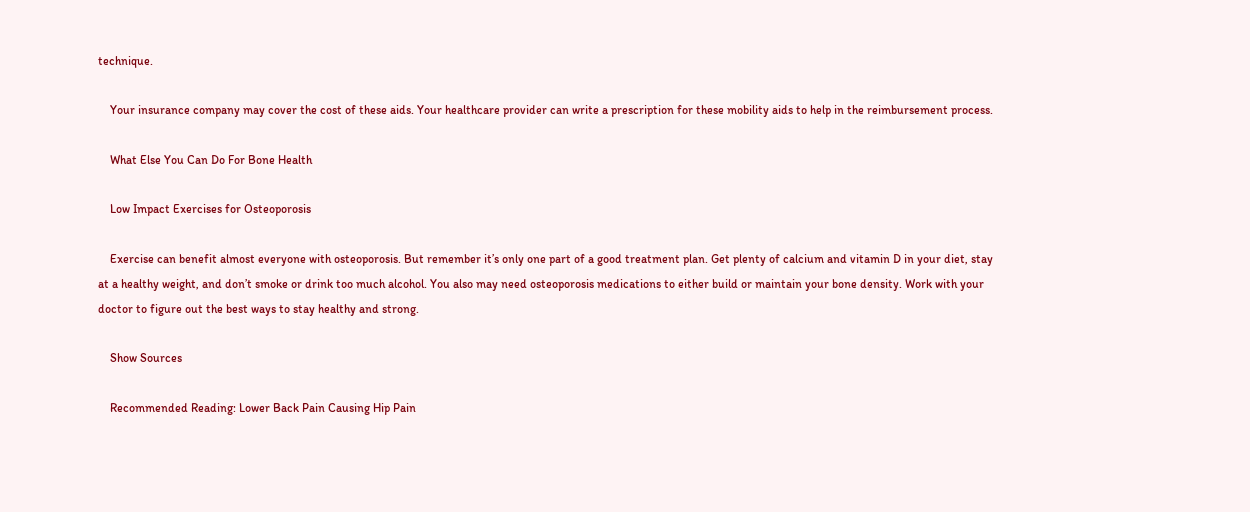technique.

    Your insurance company may cover the cost of these aids. Your healthcare provider can write a prescription for these mobility aids to help in the reimbursement process.

    What Else You Can Do For Bone Health

    Low Impact Exercises for Osteoporosis

    Exercise can benefit almost everyone with osteoporosis. But remember it’s only one part of a good treatment plan. Get plenty of calcium and vitamin D in your diet, stay at a healthy weight, and don’t smoke or drink too much alcohol. You also may need osteoporosis medications to either build or maintain your bone density. Work with your doctor to figure out the best ways to stay healthy and strong.

    Show Sources

    Recommended Reading: Lower Back Pain Causing Hip Pain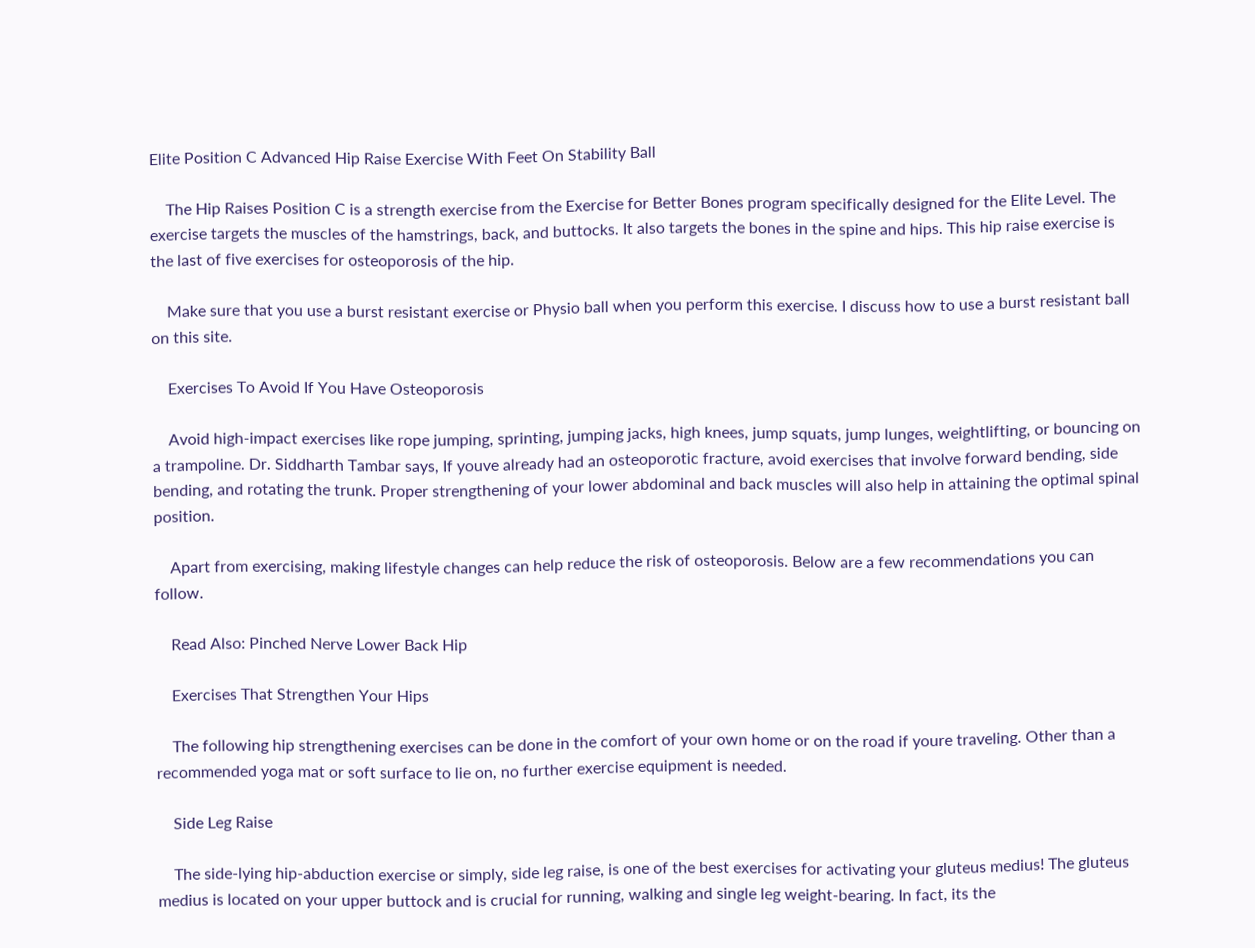Elite Position C Advanced Hip Raise Exercise With Feet On Stability Ball

    The Hip Raises Position C is a strength exercise from the Exercise for Better Bones program specifically designed for the Elite Level. The exercise targets the muscles of the hamstrings, back, and buttocks. It also targets the bones in the spine and hips. This hip raise exercise is the last of five exercises for osteoporosis of the hip.

    Make sure that you use a burst resistant exercise or Physio ball when you perform this exercise. I discuss how to use a burst resistant ball on this site.

    Exercises To Avoid If You Have Osteoporosis

    Avoid high-impact exercises like rope jumping, sprinting, jumping jacks, high knees, jump squats, jump lunges, weightlifting, or bouncing on a trampoline. Dr. Siddharth Tambar says, If youve already had an osteoporotic fracture, avoid exercises that involve forward bending, side bending, and rotating the trunk. Proper strengthening of your lower abdominal and back muscles will also help in attaining the optimal spinal position.

    Apart from exercising, making lifestyle changes can help reduce the risk of osteoporosis. Below are a few recommendations you can follow.

    Read Also: Pinched Nerve Lower Back Hip

    Exercises That Strengthen Your Hips

    The following hip strengthening exercises can be done in the comfort of your own home or on the road if youre traveling. Other than a recommended yoga mat or soft surface to lie on, no further exercise equipment is needed.

    Side Leg Raise

    The side-lying hip-abduction exercise or simply, side leg raise, is one of the best exercises for activating your gluteus medius! The gluteus medius is located on your upper buttock and is crucial for running, walking and single leg weight-bearing. In fact, its the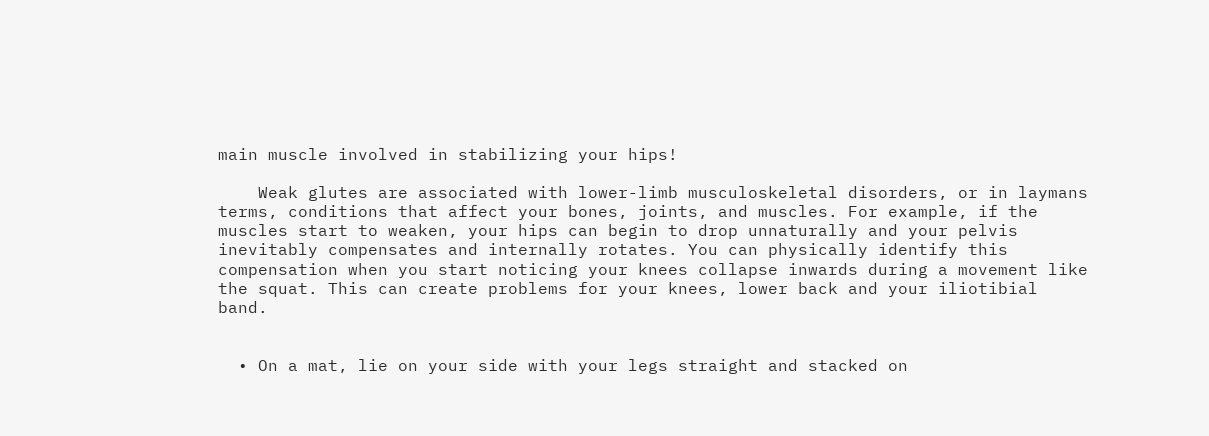main muscle involved in stabilizing your hips!

    Weak glutes are associated with lower-limb musculoskeletal disorders, or in laymans terms, conditions that affect your bones, joints, and muscles. For example, if the muscles start to weaken, your hips can begin to drop unnaturally and your pelvis inevitably compensates and internally rotates. You can physically identify this compensation when you start noticing your knees collapse inwards during a movement like the squat. This can create problems for your knees, lower back and your iliotibial band.


  • On a mat, lie on your side with your legs straight and stacked on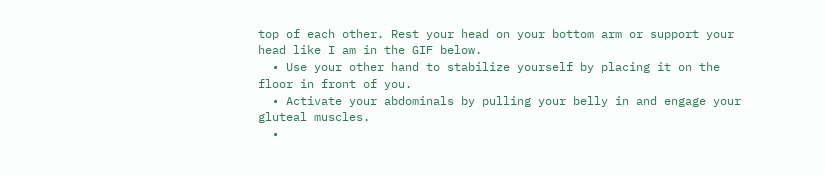top of each other. Rest your head on your bottom arm or support your head like I am in the GIF below.
  • Use your other hand to stabilize yourself by placing it on the floor in front of you.
  • Activate your abdominals by pulling your belly in and engage your gluteal muscles.
  •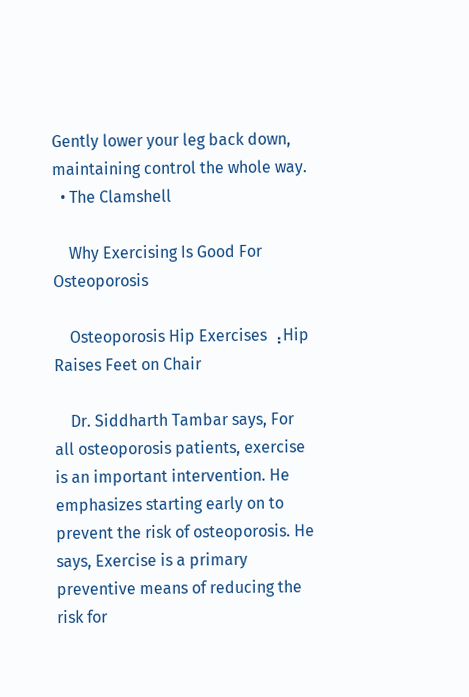Gently lower your leg back down, maintaining control the whole way.
  • The Clamshell

    Why Exercising Is Good For Osteoporosis

    Osteoporosis Hip Exercises ⢠Hip Raises Feet on Chair

    Dr. Siddharth Tambar says, For all osteoporosis patients, exercise is an important intervention. He emphasizes starting early on to prevent the risk of osteoporosis. He says, Exercise is a primary preventive means of reducing the risk for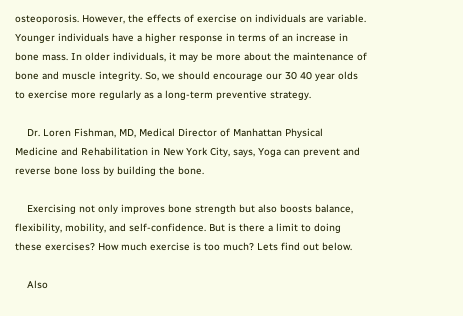osteoporosis. However, the effects of exercise on individuals are variable. Younger individuals have a higher response in terms of an increase in bone mass. In older individuals, it may be more about the maintenance of bone and muscle integrity. So, we should encourage our 30 40 year olds to exercise more regularly as a long-term preventive strategy.

    Dr. Loren Fishman, MD, Medical Director of Manhattan Physical Medicine and Rehabilitation in New York City, says, Yoga can prevent and reverse bone loss by building the bone.

    Exercising not only improves bone strength but also boosts balance, flexibility, mobility, and self-confidence. But is there a limit to doing these exercises? How much exercise is too much? Lets find out below.

    Also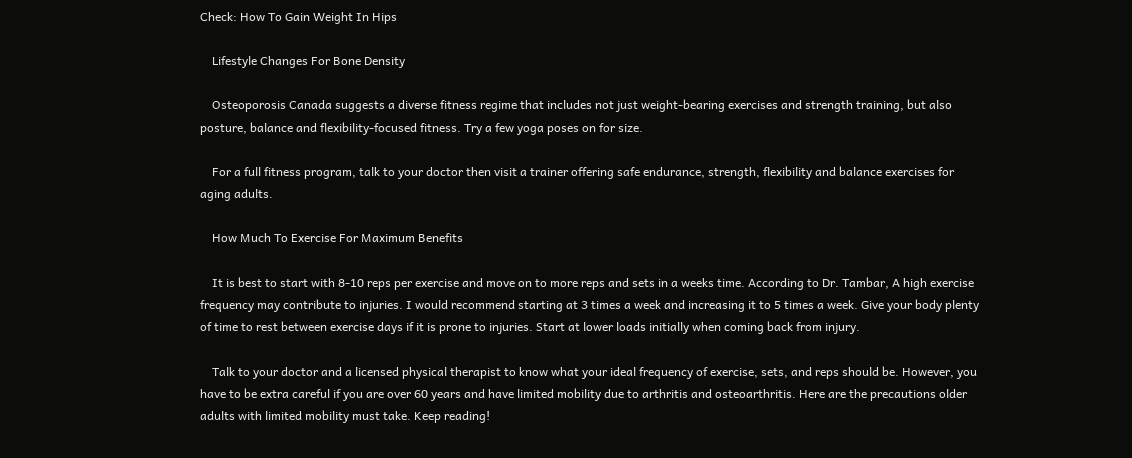Check: How To Gain Weight In Hips

    Lifestyle Changes For Bone Density

    Osteoporosis Canada suggests a diverse fitness regime that includes not just weight-bearing exercises and strength training, but also posture, balance and flexibility-focused fitness. Try a few yoga poses on for size.

    For a full fitness program, talk to your doctor then visit a trainer offering safe endurance, strength, flexibility and balance exercises for aging adults.

    How Much To Exercise For Maximum Benefits

    It is best to start with 8-10 reps per exercise and move on to more reps and sets in a weeks time. According to Dr. Tambar, A high exercise frequency may contribute to injuries. I would recommend starting at 3 times a week and increasing it to 5 times a week. Give your body plenty of time to rest between exercise days if it is prone to injuries. Start at lower loads initially when coming back from injury.

    Talk to your doctor and a licensed physical therapist to know what your ideal frequency of exercise, sets, and reps should be. However, you have to be extra careful if you are over 60 years and have limited mobility due to arthritis and osteoarthritis. Here are the precautions older adults with limited mobility must take. Keep reading!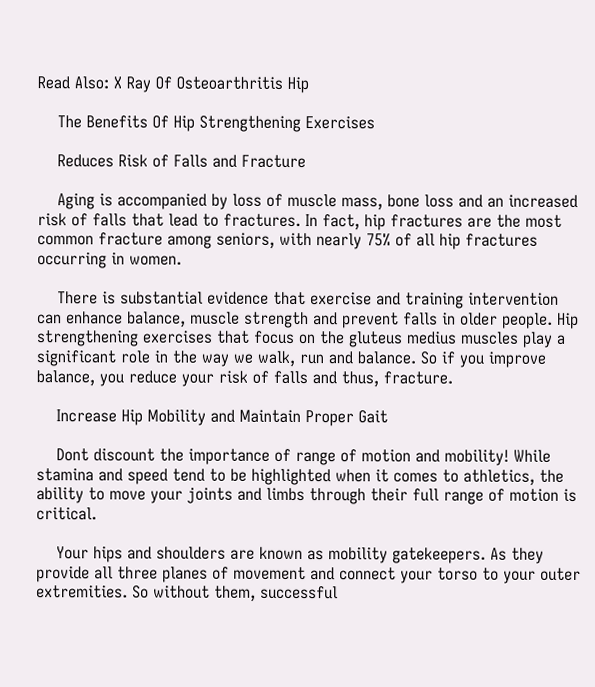Read Also: X Ray Of Osteoarthritis Hip

    The Benefits Of Hip Strengthening Exercises

    Reduces Risk of Falls and Fracture

    Aging is accompanied by loss of muscle mass, bone loss and an increased risk of falls that lead to fractures. In fact, hip fractures are the most common fracture among seniors, with nearly 75% of all hip fractures occurring in women.

    There is substantial evidence that exercise and training intervention can enhance balance, muscle strength and prevent falls in older people. Hip strengthening exercises that focus on the gluteus medius muscles play a significant role in the way we walk, run and balance. So if you improve balance, you reduce your risk of falls and thus, fracture.

    Increase Hip Mobility and Maintain Proper Gait

    Dont discount the importance of range of motion and mobility! While stamina and speed tend to be highlighted when it comes to athletics, the ability to move your joints and limbs through their full range of motion is critical.

    Your hips and shoulders are known as mobility gatekeepers. As they provide all three planes of movement and connect your torso to your outer extremities. So without them, successful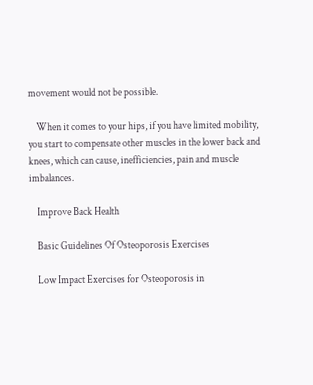movement would not be possible.

    When it comes to your hips, if you have limited mobility, you start to compensate other muscles in the lower back and knees, which can cause, inefficiencies, pain and muscle imbalances.

    Improve Back Health

    Basic Guidelines Of Osteoporosis Exercises

    Low Impact Exercises for Osteoporosis in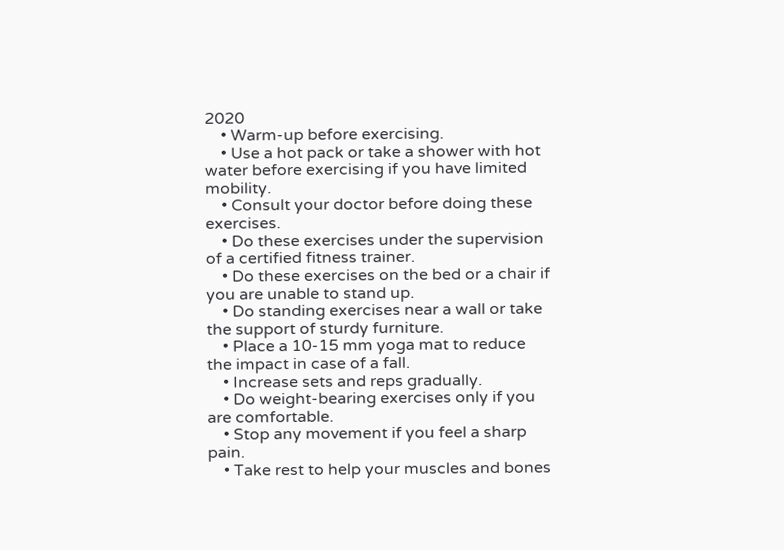2020
    • Warm-up before exercising.
    • Use a hot pack or take a shower with hot water before exercising if you have limited mobility.
    • Consult your doctor before doing these exercises.
    • Do these exercises under the supervision of a certified fitness trainer.
    • Do these exercises on the bed or a chair if you are unable to stand up.
    • Do standing exercises near a wall or take the support of sturdy furniture.
    • Place a 10-15 mm yoga mat to reduce the impact in case of a fall.
    • Increase sets and reps gradually.
    • Do weight-bearing exercises only if you are comfortable.
    • Stop any movement if you feel a sharp pain.
    • Take rest to help your muscles and bones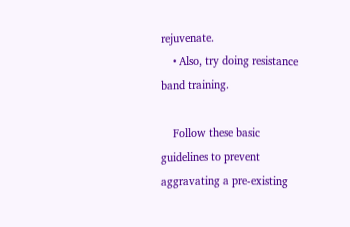rejuvenate.
    • Also, try doing resistance band training.

    Follow these basic guidelines to prevent aggravating a pre-existing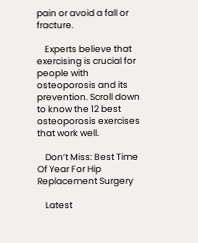pain or avoid a fall or fracture.

    Experts believe that exercising is crucial for people with osteoporosis and its prevention. Scroll down to know the 12 best osteoporosis exercises that work well.

    Don’t Miss: Best Time Of Year For Hip Replacement Surgery

    Latest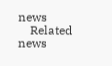news
    Related news